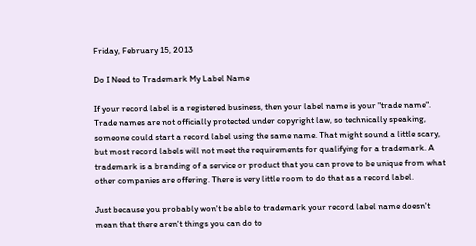Friday, February 15, 2013

Do I Need to Trademark My Label Name

If your record label is a registered business, then your label name is your "trade name". Trade names are not officially protected under copyright law, so technically speaking, someone could start a record label using the same name. That might sound a little scary, but most record labels will not meet the requirements for qualifying for a trademark. A trademark is a branding of a service or product that you can prove to be unique from what other companies are offering. There is very little room to do that as a record label.

Just because you probably won't be able to trademark your record label name doesn't mean that there aren't things you can do to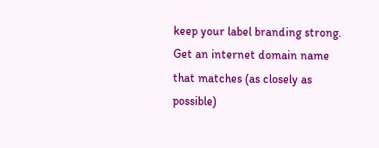keep your label branding strong. Get an internet domain name that matches (as closely as possible)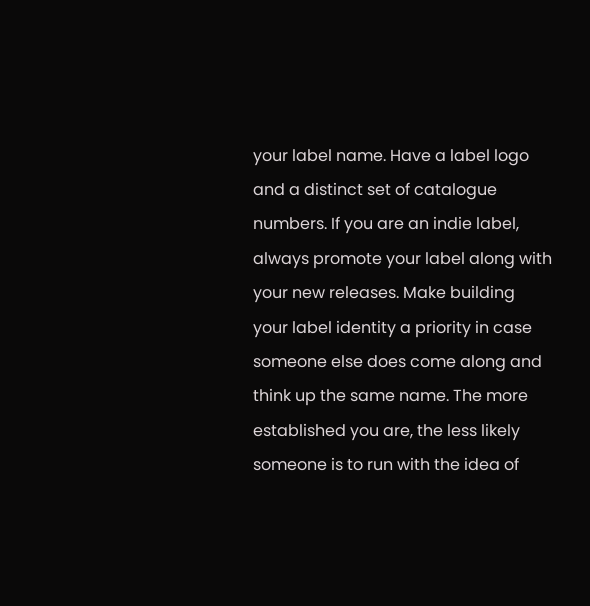your label name. Have a label logo and a distinct set of catalogue numbers. If you are an indie label, always promote your label along with your new releases. Make building your label identity a priority in case someone else does come along and think up the same name. The more established you are, the less likely someone is to run with the idea of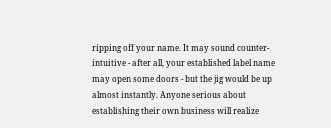ripping off your name. It may sound counter-intuitive - after all, your established label name may open some doors - but the jig would be up almost instantly. Anyone serious about establishing their own business will realize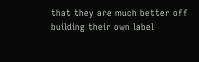that they are much better off building their own label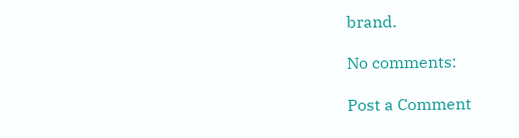brand.

No comments:

Post a Comment